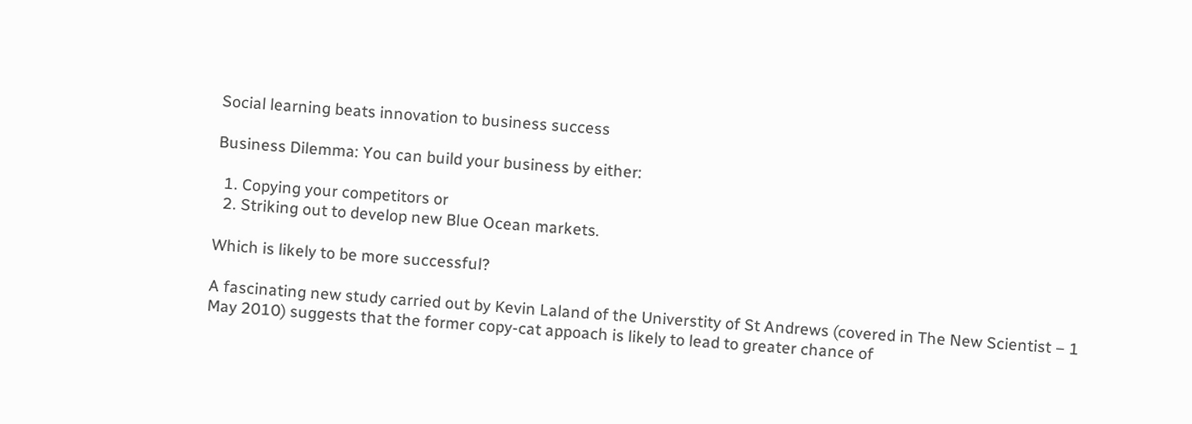Social learning beats innovation to business success

Business Dilemma: You can build your business by either:

  1. Copying your competitors or
  2. Striking out to develop new Blue Ocean markets.

Which is likely to be more successful?

A fascinating new study carried out by Kevin Laland of the Universtity of St Andrews (covered in The New Scientist – 1 May 2010) suggests that the former copy-cat appoach is likely to lead to greater chance of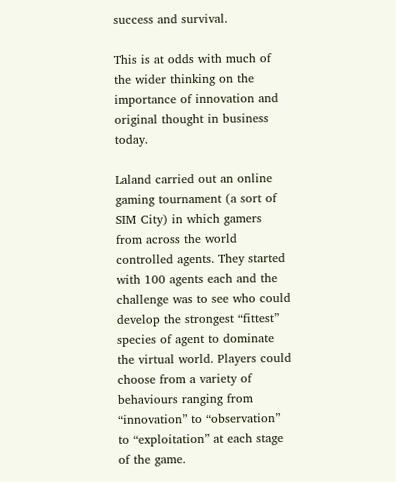success and survival.

This is at odds with much of the wider thinking on the importance of innovation and original thought in business today.

Laland carried out an online gaming tournament (a sort of SIM City) in which gamers from across the world controlled agents. They started with 100 agents each and the challenge was to see who could develop the strongest “fittest” species of agent to dominate the virtual world. Players could choose from a variety of behaviours ranging from “innovation” to “observation” to “exploitation” at each stage of the game.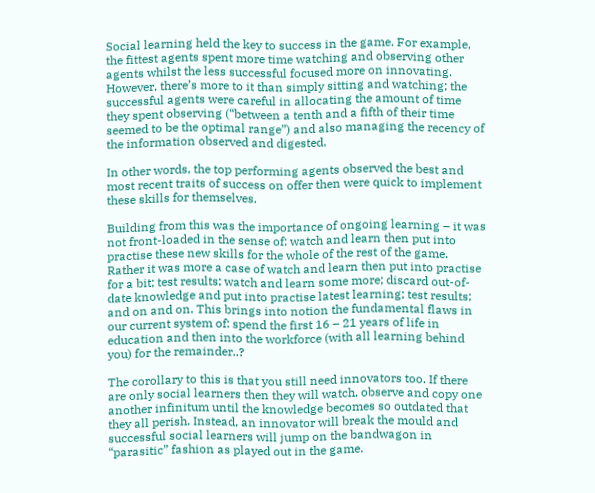Social learning held the key to success in the game. For example, the fittest agents spent more time watching and observing other agents whilst the less successful focused more on innovating. However, there’s more to it than simply sitting and watching; the successful agents were careful in allocating the amount of time they spent observing (“between a tenth and a fifth of their time seemed to be the optimal range”) and also managing the recency of the information observed and digested.

In other words, the top performing agents observed the best and most recent traits of success on offer then were quick to implement these skills for themselves.

Building from this was the importance of ongoing learning – it was not front-loaded in the sense of: watch and learn then put into practise these new skills for the whole of the rest of the game. Rather it was more a case of watch and learn then put into practise for a bit; test results; watch and learn some more; discard out-of-date knowledge and put into practise latest learning; test results; and on and on. This brings into notion the fundamental flaws in our current system of: spend the first 16 – 21 years of life in education and then into the workforce (with all learning behind you) for the remainder..?

The corollary to this is that you still need innovators too. If there are only social learners then they will watch, observe and copy one another infinitum until the knowledge becomes so outdated that they all perish. Instead, an innovator will break the mould and successful social learners will jump on the bandwagon in “parasitic” fashion as played out in the game.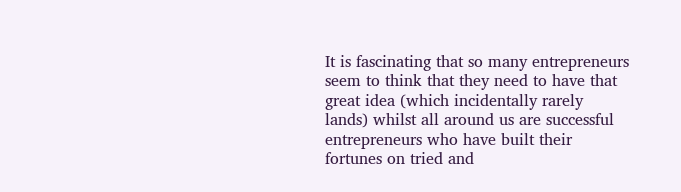It is fascinating that so many entrepreneurs seem to think that they need to have that great idea (which incidentally rarely lands) whilst all around us are successful entrepreneurs who have built their fortunes on tried and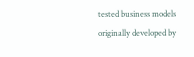tested business models originally developed by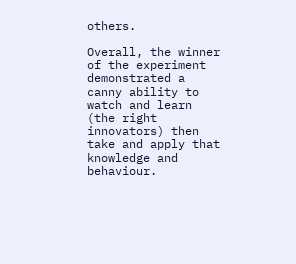others.

Overall, the winner of the experiment demonstrated a canny ability to watch and learn (the right innovators) then take and apply that knowledge and behaviour.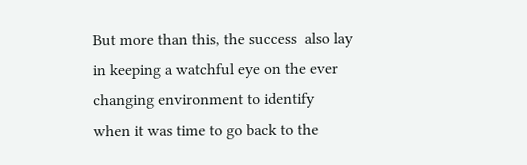But more than this, the success  also lay in keeping a watchful eye on the ever changing environment to identify when it was time to go back to the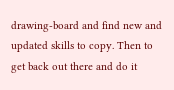drawing-board and find new and updated skills to copy. Then to get back out there and do it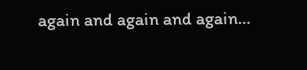again and again and again…